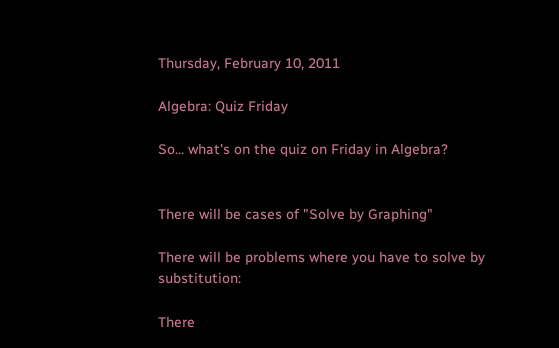Thursday, February 10, 2011

Algebra: Quiz Friday

So... what's on the quiz on Friday in Algebra?


There will be cases of "Solve by Graphing"

There will be problems where you have to solve by substitution:

There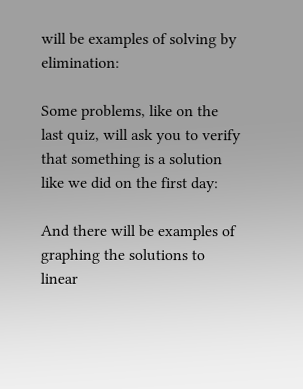will be examples of solving by elimination:

Some problems, like on the last quiz, will ask you to verify that something is a solution like we did on the first day:

And there will be examples of graphing the solutions to linear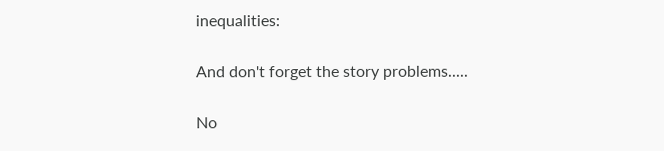inequalities:

And don't forget the story problems.....

No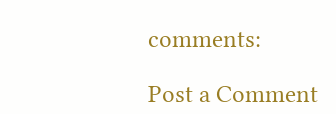comments:

Post a Comment